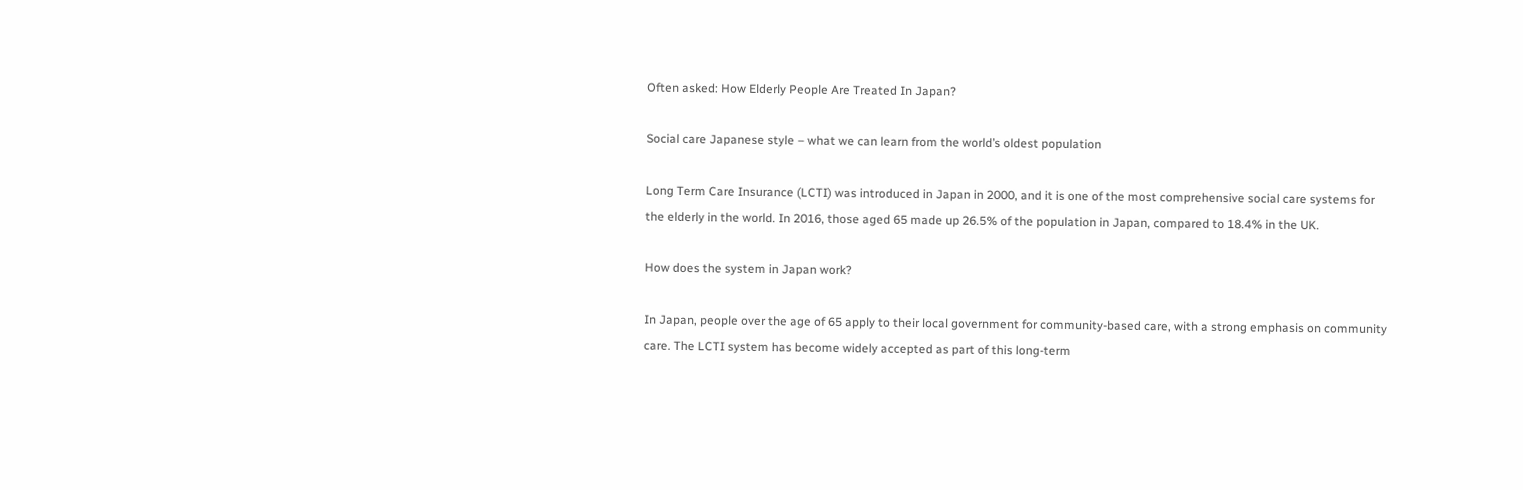Often asked: How Elderly People Are Treated In Japan?

Social care Japanese style – what we can learn from the world’s oldest population

Long Term Care Insurance (LCTI) was introduced in Japan in 2000, and it is one of the most comprehensive social care systems for the elderly in the world. In 2016, those aged 65 made up 26.5% of the population in Japan, compared to 18.4% in the UK.

How does the system in Japan work?

In Japan, people over the age of 65 apply to their local government for community-based care, with a strong emphasis on community care. The LCTI system has become widely accepted as part of this long-term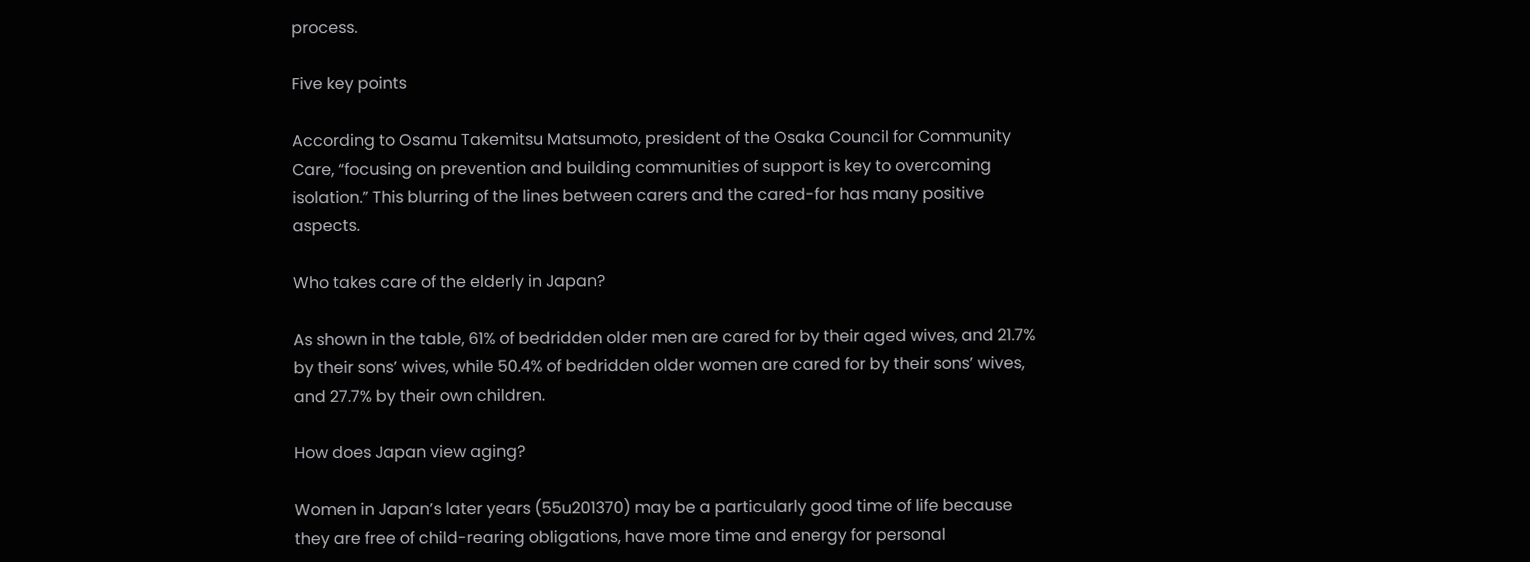process.

Five key points

According to Osamu Takemitsu Matsumoto, president of the Osaka Council for Community Care, “focusing on prevention and building communities of support is key to overcoming isolation.” This blurring of the lines between carers and the cared-for has many positive aspects.

Who takes care of the elderly in Japan?

As shown in the table, 61% of bedridden older men are cared for by their aged wives, and 21.7% by their sons’ wives, while 50.4% of bedridden older women are cared for by their sons’ wives, and 27.7% by their own children.

How does Japan view aging?

Women in Japan’s later years (55u201370) may be a particularly good time of life because they are free of child-rearing obligations, have more time and energy for personal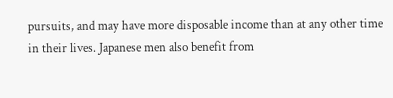pursuits, and may have more disposable income than at any other time in their lives. Japanese men also benefit from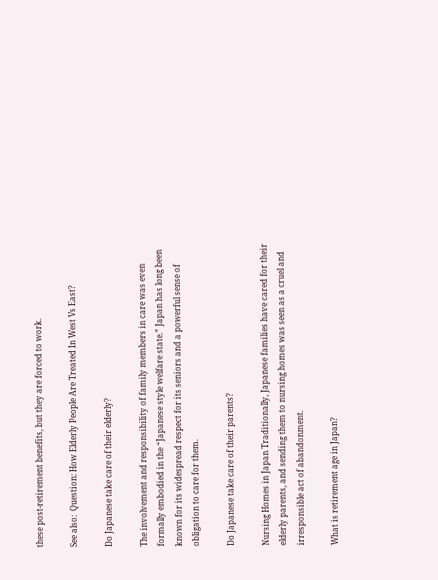these post-retirement benefits, but they are forced to work.

See also:  Question: How Elderly People Are Treated In West Vs East?

Do Japanese take care of their elderly?

The involvement and responsibility of family members in care was even formally embodied in the “Japanese style welfare state.” Japan has long been known for its widespread respect for its seniors and a powerful sense of obligation to care for them.

Do Japanese take care of their parents?

Nursing Homes in Japan Traditionally, Japanese families have cared for their elderly parents, and sending them to nursing homes was seen as a cruel and irresponsible act of abandonment.

What is retirement age in Japan?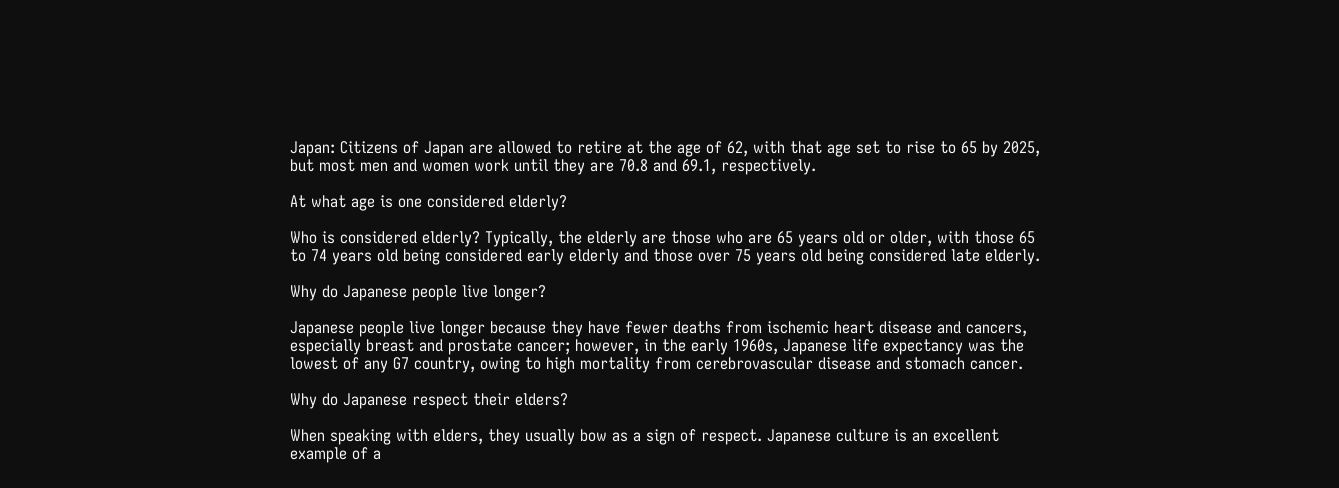Japan: Citizens of Japan are allowed to retire at the age of 62, with that age set to rise to 65 by 2025, but most men and women work until they are 70.8 and 69.1, respectively.

At what age is one considered elderly?

Who is considered elderly? Typically, the elderly are those who are 65 years old or older, with those 65 to 74 years old being considered early elderly and those over 75 years old being considered late elderly.

Why do Japanese people live longer?

Japanese people live longer because they have fewer deaths from ischemic heart disease and cancers, especially breast and prostate cancer; however, in the early 1960s, Japanese life expectancy was the lowest of any G7 country, owing to high mortality from cerebrovascular disease and stomach cancer.

Why do Japanese respect their elders?

When speaking with elders, they usually bow as a sign of respect. Japanese culture is an excellent example of a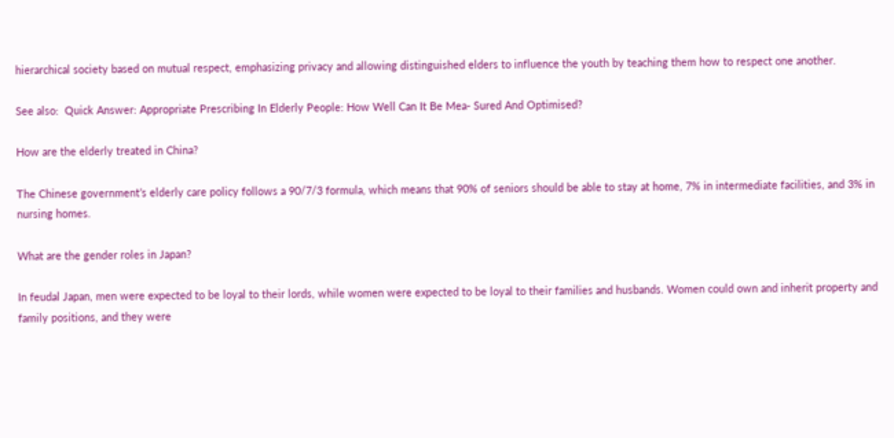hierarchical society based on mutual respect, emphasizing privacy and allowing distinguished elders to influence the youth by teaching them how to respect one another.

See also:  Quick Answer: Appropriate Prescribing In Elderly People: How Well Can It Be Mea- Sured And Optimised?

How are the elderly treated in China?

The Chinese government’s elderly care policy follows a 90/7/3 formula, which means that 90% of seniors should be able to stay at home, 7% in intermediate facilities, and 3% in nursing homes.

What are the gender roles in Japan?

In feudal Japan, men were expected to be loyal to their lords, while women were expected to be loyal to their families and husbands. Women could own and inherit property and family positions, and they were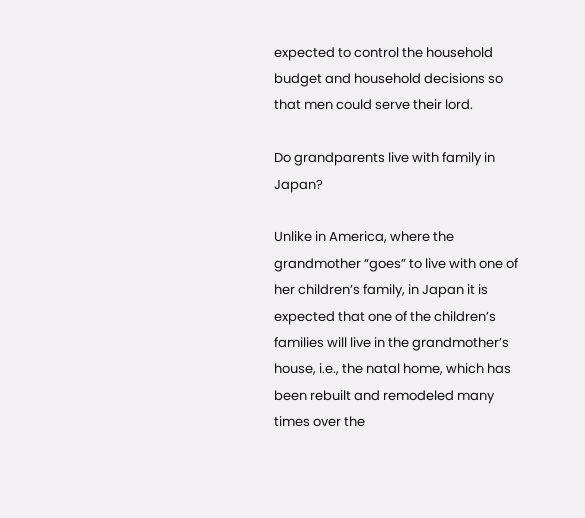expected to control the household budget and household decisions so that men could serve their lord.

Do grandparents live with family in Japan?

Unlike in America, where the grandmother “goes” to live with one of her children’s family, in Japan it is expected that one of the children’s families will live in the grandmother’s house, i.e., the natal home, which has been rebuilt and remodeled many times over the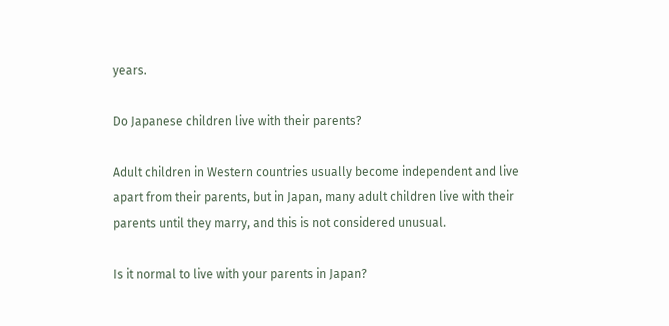years.

Do Japanese children live with their parents?

Adult children in Western countries usually become independent and live apart from their parents, but in Japan, many adult children live with their parents until they marry, and this is not considered unusual.

Is it normal to live with your parents in Japan?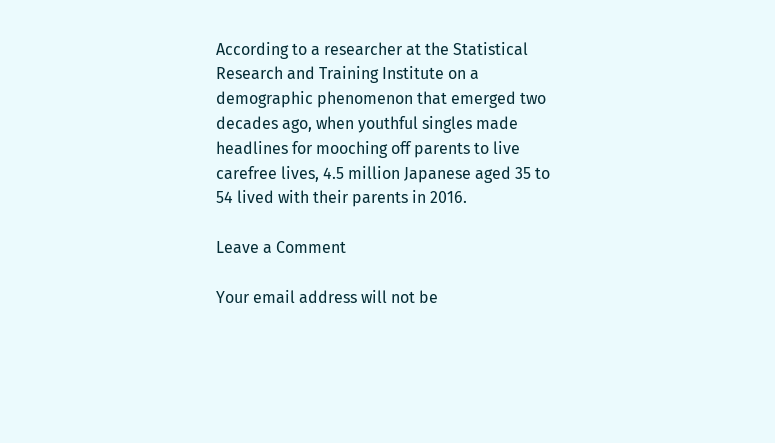According to a researcher at the Statistical Research and Training Institute on a demographic phenomenon that emerged two decades ago, when youthful singles made headlines for mooching off parents to live carefree lives, 4.5 million Japanese aged 35 to 54 lived with their parents in 2016.

Leave a Comment

Your email address will not be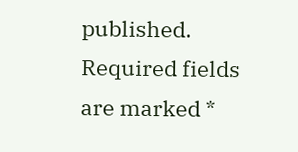published. Required fields are marked *